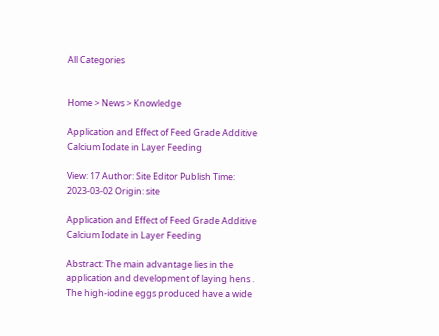All Categories


Home > News > Knowledge

Application and Effect of Feed Grade Additive Calcium Iodate in Layer Feeding

View: 17 Author: Site Editor Publish Time: 2023-03-02 Origin: site

Application and Effect of Feed Grade Additive Calcium Iodate in Layer Feeding

Abstract: The main advantage lies in the application and development of laying hens . The high-iodine eggs produced have a wide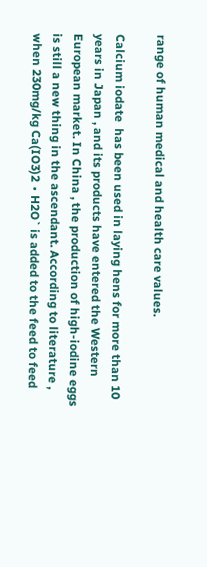range of human medical and health care values.

Calcium iodate  has been used in laying hens for more than 10 years in Japan , and its products have entered the Western European market. In China , the production of high-iodine eggs is still a new thing in the ascendant. According to literature , when 230mg/kg Ca(IO3)2 ∙ H2O` is added to the feed to feed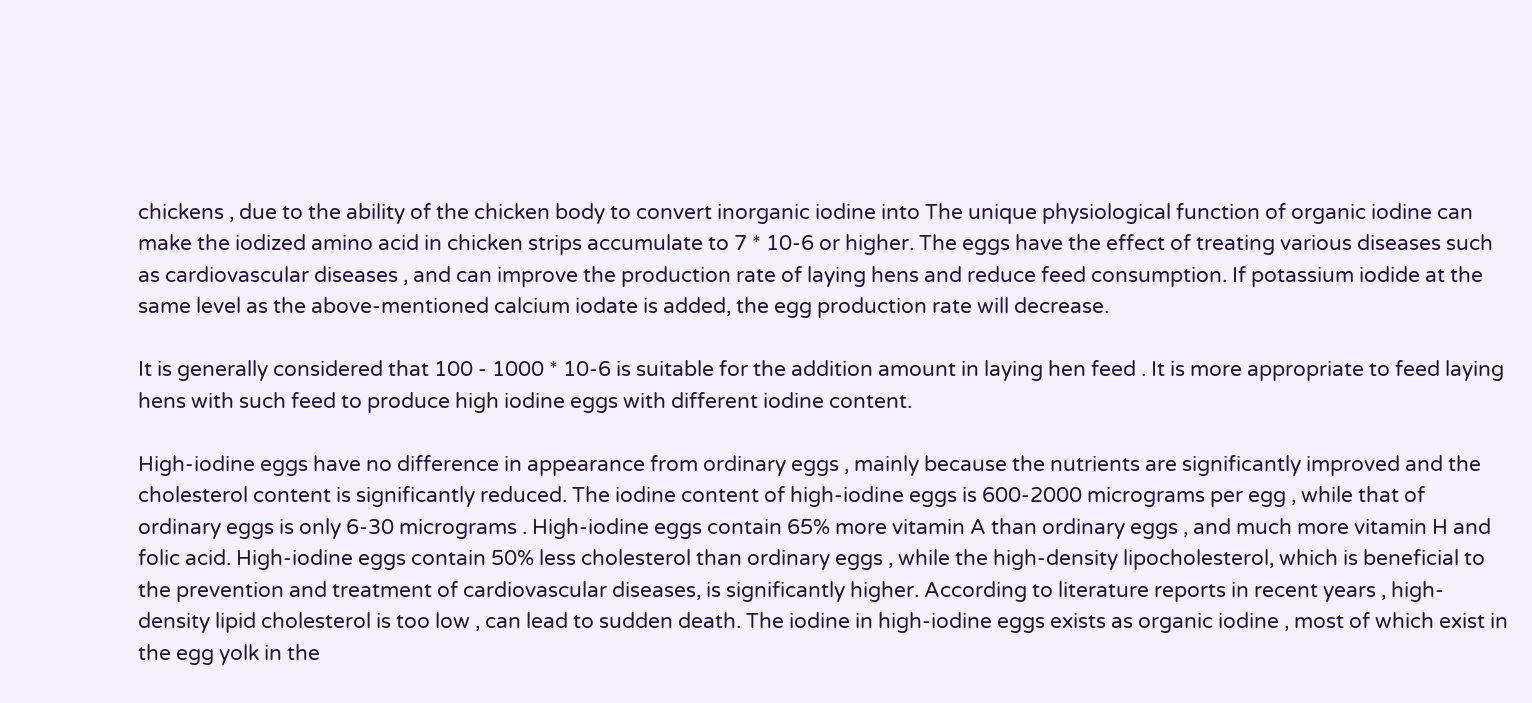chickens , due to the ability of the chicken body to convert inorganic iodine into The unique physiological function of organic iodine can make the iodized amino acid in chicken strips accumulate to 7 * 10-6 or higher. The eggs have the effect of treating various diseases such as cardiovascular diseases , and can improve the production rate of laying hens and reduce feed consumption. If potassium iodide at the same level as the above-mentioned calcium iodate is added, the egg production rate will decrease.

It is generally considered that 100 - 1000 * 10-6 is suitable for the addition amount in laying hen feed . It is more appropriate to feed laying hens with such feed to produce high iodine eggs with different iodine content.

High-iodine eggs have no difference in appearance from ordinary eggs , mainly because the nutrients are significantly improved and the cholesterol content is significantly reduced. The iodine content of high-iodine eggs is 600-2000 micrograms per egg , while that of ordinary eggs is only 6-30 micrograms . High-iodine eggs contain 65% more vitamin A than ordinary eggs , and much more vitamin H and folic acid. High-iodine eggs contain 50% less cholesterol than ordinary eggs , while the high-density lipocholesterol, which is beneficial to the prevention and treatment of cardiovascular diseases, is significantly higher. According to literature reports in recent years , high-density lipid cholesterol is too low , can lead to sudden death. The iodine in high-iodine eggs exists as organic iodine , most of which exist in the egg yolk in the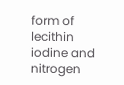form of lecithin iodine and nitrogen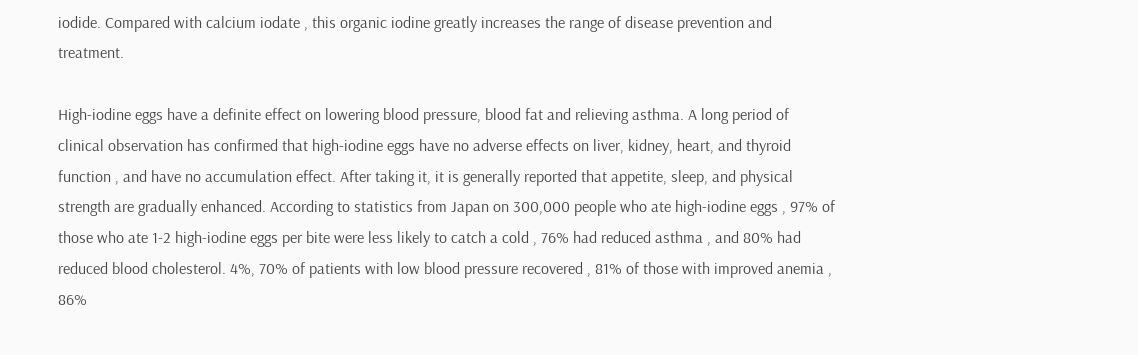iodide. Compared with calcium iodate , this organic iodine greatly increases the range of disease prevention and treatment.

High-iodine eggs have a definite effect on lowering blood pressure, blood fat and relieving asthma. A long period of clinical observation has confirmed that high-iodine eggs have no adverse effects on liver, kidney, heart, and thyroid function , and have no accumulation effect. After taking it, it is generally reported that appetite, sleep, and physical strength are gradually enhanced. According to statistics from Japan on 300,000 people who ate high-iodine eggs , 97% of those who ate 1-2 high-iodine eggs per bite were less likely to catch a cold , 76% had reduced asthma , and 80% had reduced blood cholesterol. 4%, 70% of patients with low blood pressure recovered , 81% of those with improved anemia , 86%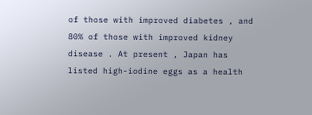of those with improved diabetes , and 80% of those with improved kidney disease . At present , Japan has listed high-iodine eggs as a health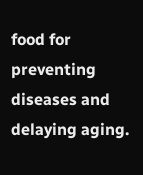food for preventing diseases and delaying aging.